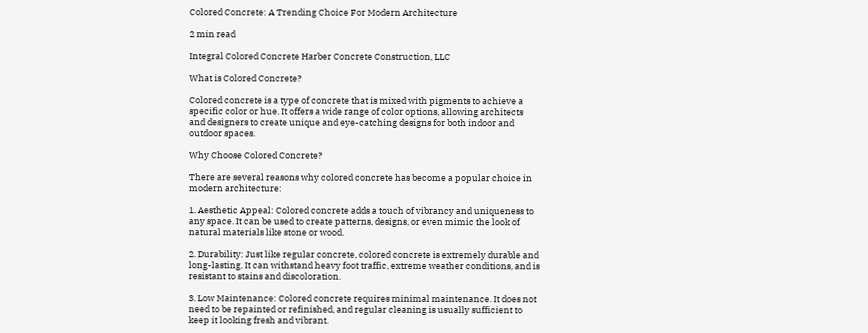Colored Concrete: A Trending Choice For Modern Architecture

2 min read

Integral Colored Concrete Harber Concrete Construction, LLC

What is Colored Concrete?

Colored concrete is a type of concrete that is mixed with pigments to achieve a specific color or hue. It offers a wide range of color options, allowing architects and designers to create unique and eye-catching designs for both indoor and outdoor spaces.

Why Choose Colored Concrete?

There are several reasons why colored concrete has become a popular choice in modern architecture:

1. Aesthetic Appeal: Colored concrete adds a touch of vibrancy and uniqueness to any space. It can be used to create patterns, designs, or even mimic the look of natural materials like stone or wood.

2. Durability: Just like regular concrete, colored concrete is extremely durable and long-lasting. It can withstand heavy foot traffic, extreme weather conditions, and is resistant to stains and discoloration.

3. Low Maintenance: Colored concrete requires minimal maintenance. It does not need to be repainted or refinished, and regular cleaning is usually sufficient to keep it looking fresh and vibrant.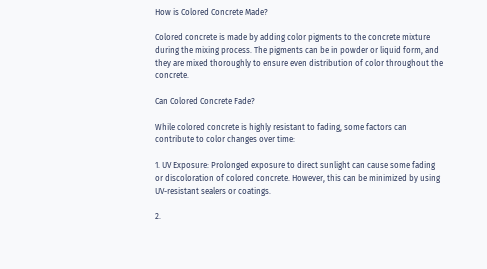How is Colored Concrete Made?

Colored concrete is made by adding color pigments to the concrete mixture during the mixing process. The pigments can be in powder or liquid form, and they are mixed thoroughly to ensure even distribution of color throughout the concrete.

Can Colored Concrete Fade?

While colored concrete is highly resistant to fading, some factors can contribute to color changes over time:

1. UV Exposure: Prolonged exposure to direct sunlight can cause some fading or discoloration of colored concrete. However, this can be minimized by using UV-resistant sealers or coatings.

2.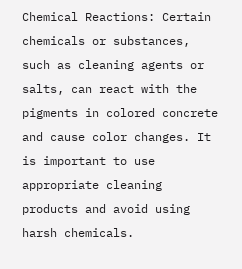Chemical Reactions: Certain chemicals or substances, such as cleaning agents or salts, can react with the pigments in colored concrete and cause color changes. It is important to use appropriate cleaning products and avoid using harsh chemicals.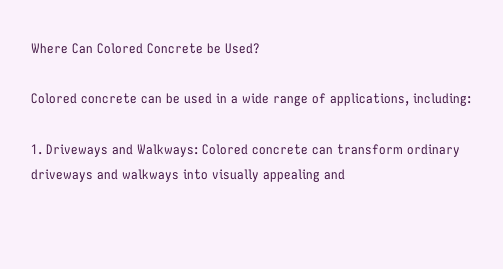Where Can Colored Concrete be Used?

Colored concrete can be used in a wide range of applications, including:

1. Driveways and Walkways: Colored concrete can transform ordinary driveways and walkways into visually appealing and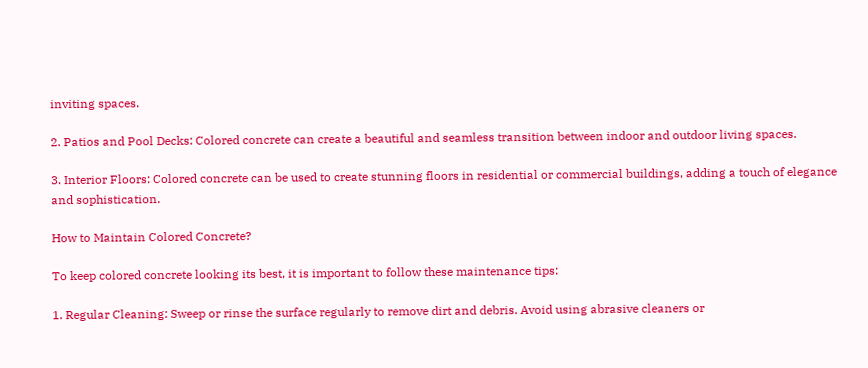inviting spaces.

2. Patios and Pool Decks: Colored concrete can create a beautiful and seamless transition between indoor and outdoor living spaces.

3. Interior Floors: Colored concrete can be used to create stunning floors in residential or commercial buildings, adding a touch of elegance and sophistication.

How to Maintain Colored Concrete?

To keep colored concrete looking its best, it is important to follow these maintenance tips:

1. Regular Cleaning: Sweep or rinse the surface regularly to remove dirt and debris. Avoid using abrasive cleaners or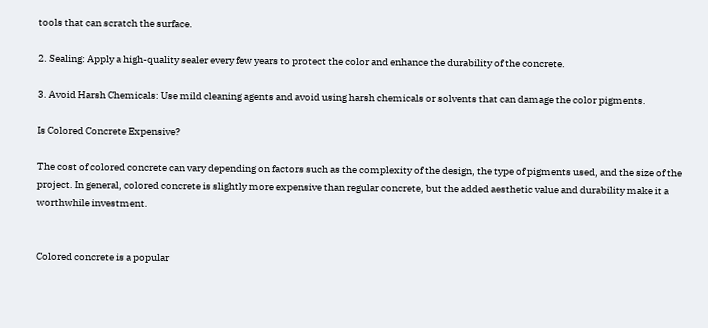tools that can scratch the surface.

2. Sealing: Apply a high-quality sealer every few years to protect the color and enhance the durability of the concrete.

3. Avoid Harsh Chemicals: Use mild cleaning agents and avoid using harsh chemicals or solvents that can damage the color pigments.

Is Colored Concrete Expensive?

The cost of colored concrete can vary depending on factors such as the complexity of the design, the type of pigments used, and the size of the project. In general, colored concrete is slightly more expensive than regular concrete, but the added aesthetic value and durability make it a worthwhile investment.


Colored concrete is a popular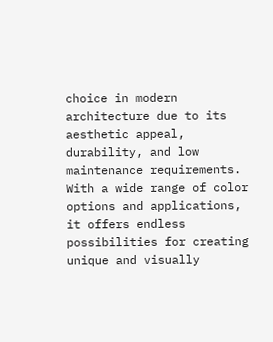choice in modern architecture due to its aesthetic appeal, durability, and low maintenance requirements. With a wide range of color options and applications, it offers endless possibilities for creating unique and visually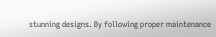stunning designs. By following proper maintenance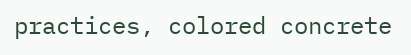practices, colored concrete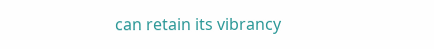can retain its vibrancy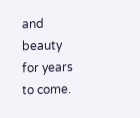and beauty for years to come.